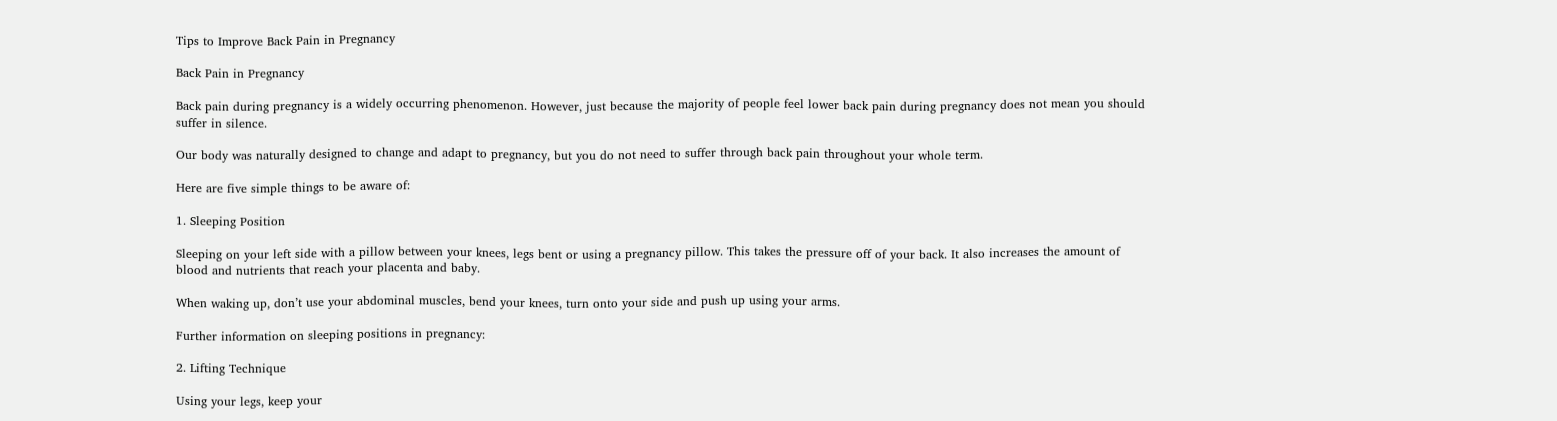Tips to Improve Back Pain in Pregnancy

Back Pain in Pregnancy

Back pain during pregnancy is a widely occurring phenomenon. However, just because the majority of people feel lower back pain during pregnancy does not mean you should suffer in silence.

Our body was naturally designed to change and adapt to pregnancy, but you do not need to suffer through back pain throughout your whole term.

Here are five simple things to be aware of:

1. Sleeping Position

Sleeping on your left side with a pillow between your knees, legs bent or using a pregnancy pillow. This takes the pressure off of your back. It also increases the amount of blood and nutrients that reach your placenta and baby.

When waking up, don’t use your abdominal muscles, bend your knees, turn onto your side and push up using your arms.

Further information on sleeping positions in pregnancy:

2. Lifting Technique

Using your legs, keep your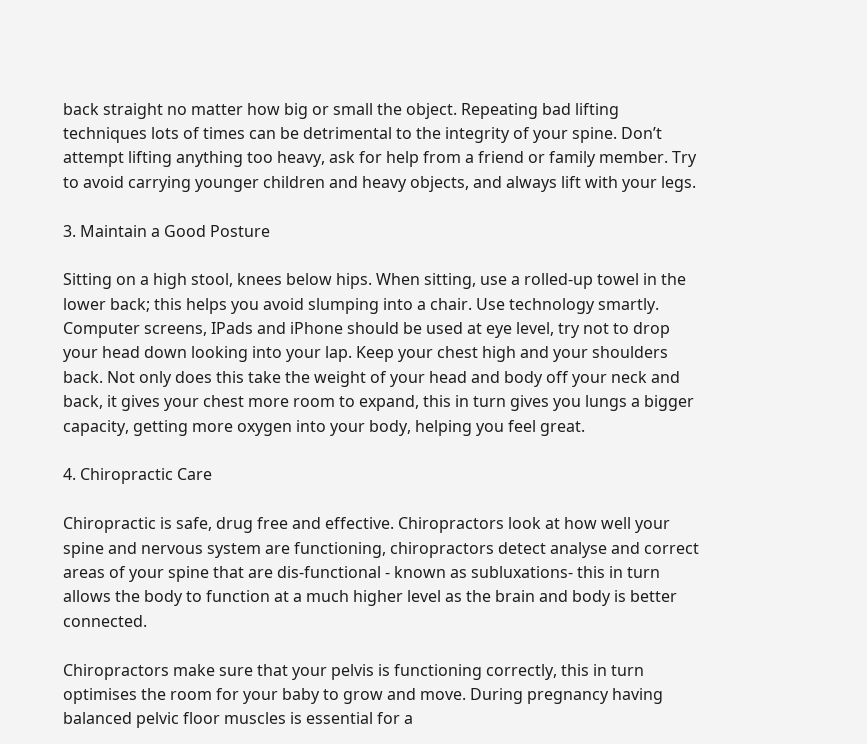back straight no matter how big or small the object. Repeating bad lifting techniques lots of times can be detrimental to the integrity of your spine. Don’t attempt lifting anything too heavy, ask for help from a friend or family member. Try to avoid carrying younger children and heavy objects, and always lift with your legs.

3. Maintain a Good Posture

Sitting on a high stool, knees below hips. When sitting, use a rolled-up towel in the lower back; this helps you avoid slumping into a chair. Use technology smartly. Computer screens, IPads and iPhone should be used at eye level, try not to drop your head down looking into your lap. Keep your chest high and your shoulders back. Not only does this take the weight of your head and body off your neck and back, it gives your chest more room to expand, this in turn gives you lungs a bigger capacity, getting more oxygen into your body, helping you feel great.

4. Chiropractic Care

Chiropractic is safe, drug free and effective. Chiropractors look at how well your spine and nervous system are functioning, chiropractors detect analyse and correct areas of your spine that are dis-functional - known as subluxations- this in turn allows the body to function at a much higher level as the brain and body is better connected.

Chiropractors make sure that your pelvis is functioning correctly, this in turn optimises the room for your baby to grow and move. During pregnancy having balanced pelvic floor muscles is essential for a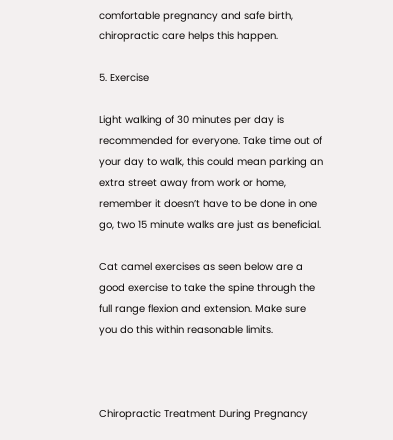comfortable pregnancy and safe birth, chiropractic care helps this happen.

5. Exercise

Light walking of 30 minutes per day is recommended for everyone. Take time out of your day to walk, this could mean parking an extra street away from work or home, remember it doesn’t have to be done in one go, two 15 minute walks are just as beneficial.

Cat camel exercises as seen below are a good exercise to take the spine through the full range flexion and extension. Make sure you do this within reasonable limits.



Chiropractic Treatment During Pregnancy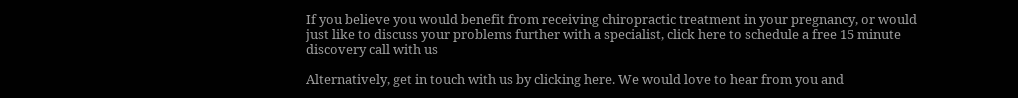If you believe you would benefit from receiving chiropractic treatment in your pregnancy, or would just like to discuss your problems further with a specialist, click here to schedule a free 15 minute discovery call with us

Alternatively, get in touch with us by clicking here. We would love to hear from you and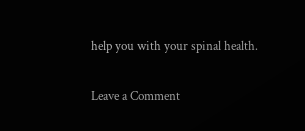help you with your spinal health.

Leave a Comment